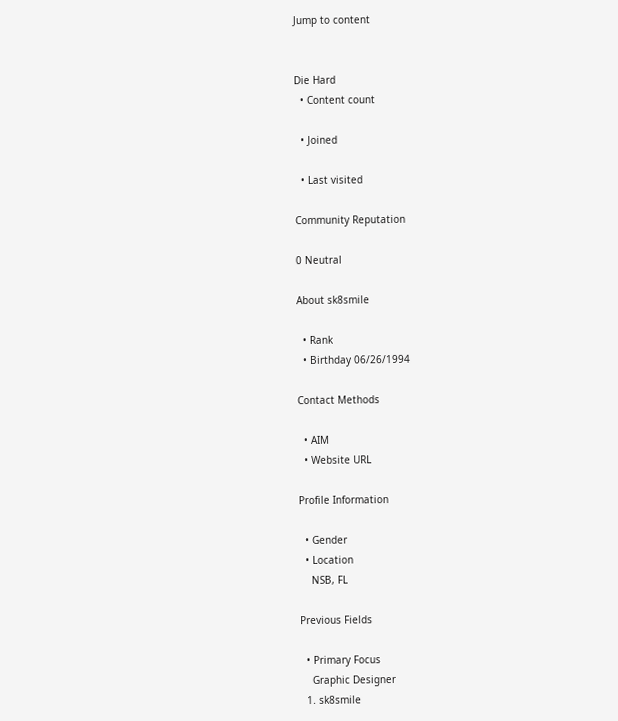Jump to content


Die Hard
  • Content count

  • Joined

  • Last visited

Community Reputation

0 Neutral

About sk8smile

  • Rank
  • Birthday 06/26/1994

Contact Methods

  • AIM
  • Website URL

Profile Information

  • Gender
  • Location
    NSB, FL

Previous Fields

  • Primary Focus
    Graphic Designer
  1. sk8smile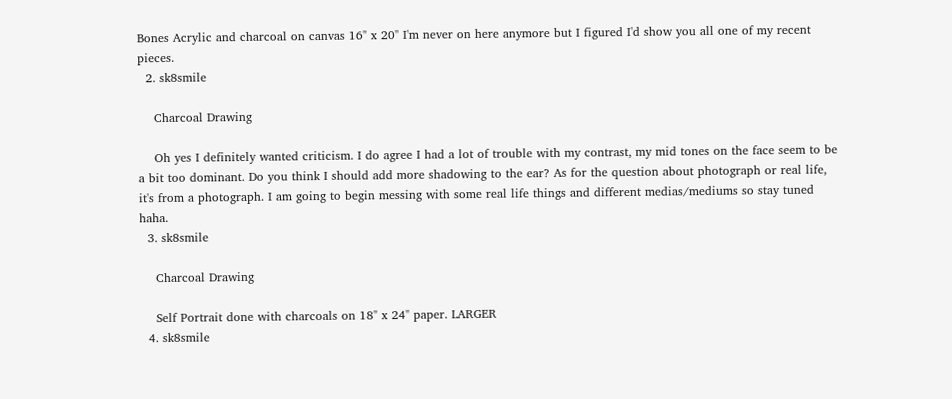Bones Acrylic and charcoal on canvas 16" x 20" I'm never on here anymore but I figured I'd show you all one of my recent pieces.
  2. sk8smile

    Charcoal Drawing

    Oh yes I definitely wanted criticism. I do agree I had a lot of trouble with my contrast, my mid tones on the face seem to be a bit too dominant. Do you think I should add more shadowing to the ear? As for the question about photograph or real life, it's from a photograph. I am going to begin messing with some real life things and different medias/mediums so stay tuned haha.
  3. sk8smile

    Charcoal Drawing

    Self Portrait done with charcoals on 18" x 24" paper. LARGER
  4. sk8smile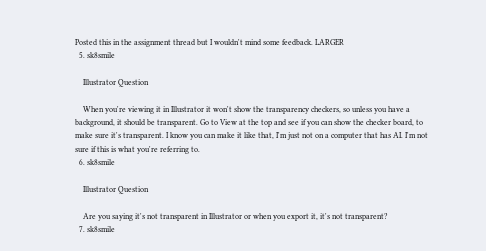Posted this in the assignment thread but I wouldn't mind some feedback. LARGER
  5. sk8smile

    Illustrator Question

    When you're viewing it in Illustrator it won't show the transparency checkers, so unless you have a background, it should be transparent. Go to View at the top and see if you can show the checker board, to make sure it's transparent. I know you can make it like that, I'm just not on a computer that has AI. I'm not sure if this is what you're referring to.
  6. sk8smile

    Illustrator Question

    Are you saying it's not transparent in Illustrator or when you export it, it's not transparent?
  7. sk8smile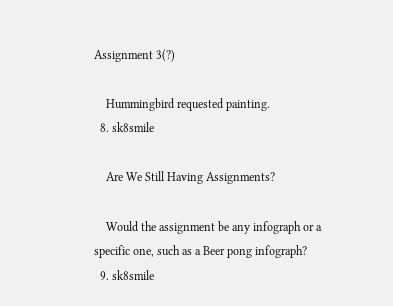Assignment 3(?)

    Hummingbird requested painting.
  8. sk8smile

    Are We Still Having Assignments?

    Would the assignment be any infograph or a specific one, such as a Beer pong infograph?
  9. sk8smile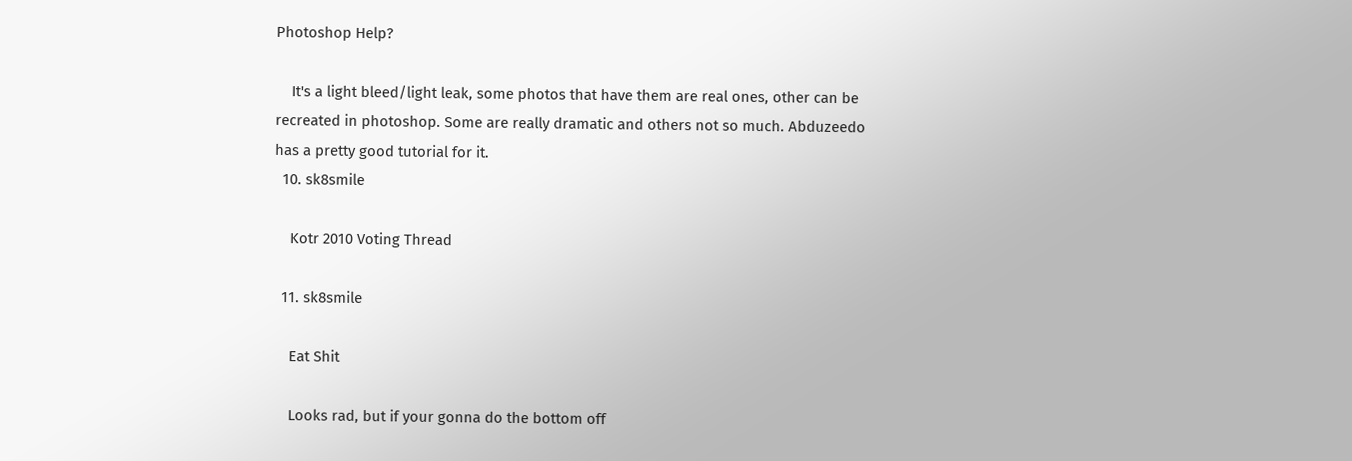Photoshop Help?

    It's a light bleed/light leak, some photos that have them are real ones, other can be recreated in photoshop. Some are really dramatic and others not so much. Abduzeedo has a pretty good tutorial for it.
  10. sk8smile

    Kotr 2010 Voting Thread

  11. sk8smile

    Eat Shit

    Looks rad, but if your gonna do the bottom off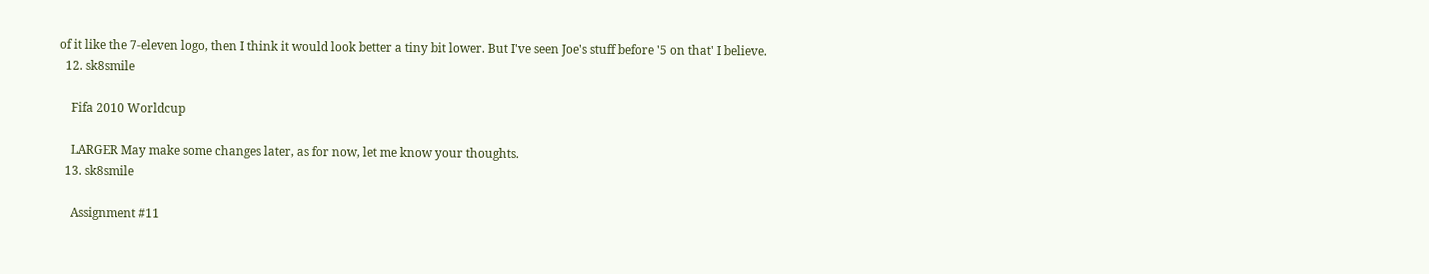of it like the 7-eleven logo, then I think it would look better a tiny bit lower. But I've seen Joe's stuff before '5 on that' I believe.
  12. sk8smile

    Fifa 2010 Worldcup

    LARGER May make some changes later, as for now, let me know your thoughts.
  13. sk8smile

    Assignment #11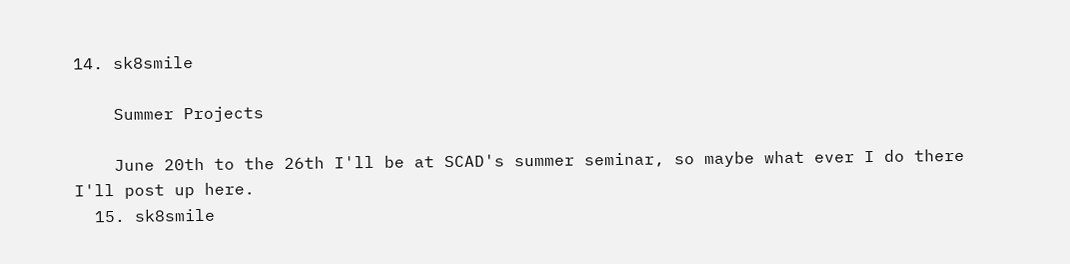14. sk8smile

    Summer Projects

    June 20th to the 26th I'll be at SCAD's summer seminar, so maybe what ever I do there I'll post up here.
  15. sk8smile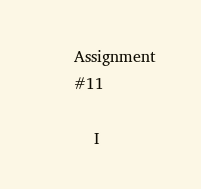Assignment #11

    I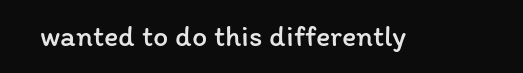wanted to do this differently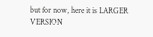but for now, here it is LARGER VERSION